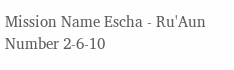Mission Name Escha - Ru'Aun
Number 2-6-10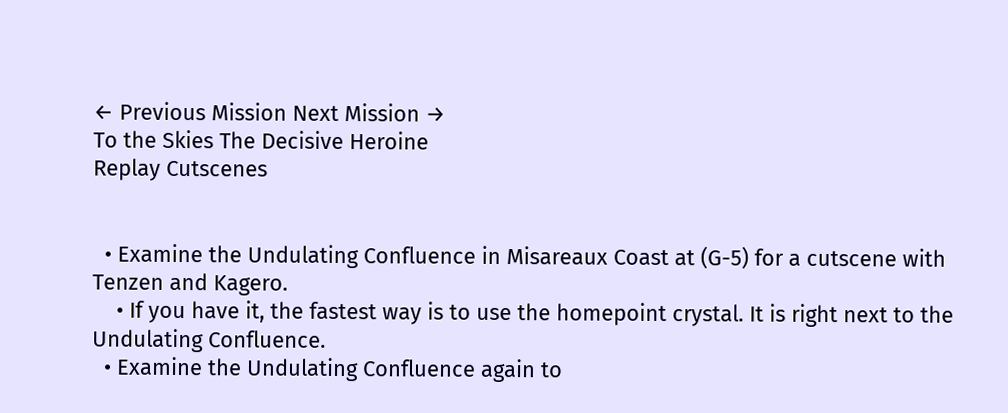← Previous Mission Next Mission →
To the Skies The Decisive Heroine
Replay Cutscenes


  • Examine the Undulating Confluence in Misareaux Coast at (G-5) for a cutscene with Tenzen and Kagero.
    • If you have it, the fastest way is to use the homepoint crystal. It is right next to the Undulating Confluence.
  • Examine the Undulating Confluence again to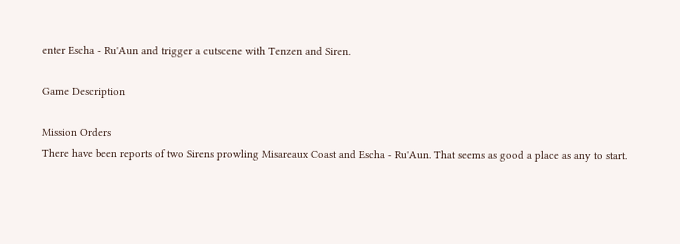enter Escha - Ru'Aun and trigger a cutscene with Tenzen and Siren.

Game Description

Mission Orders
There have been reports of two Sirens prowling Misareaux Coast and Escha - Ru'Aun. That seems as good a place as any to start.